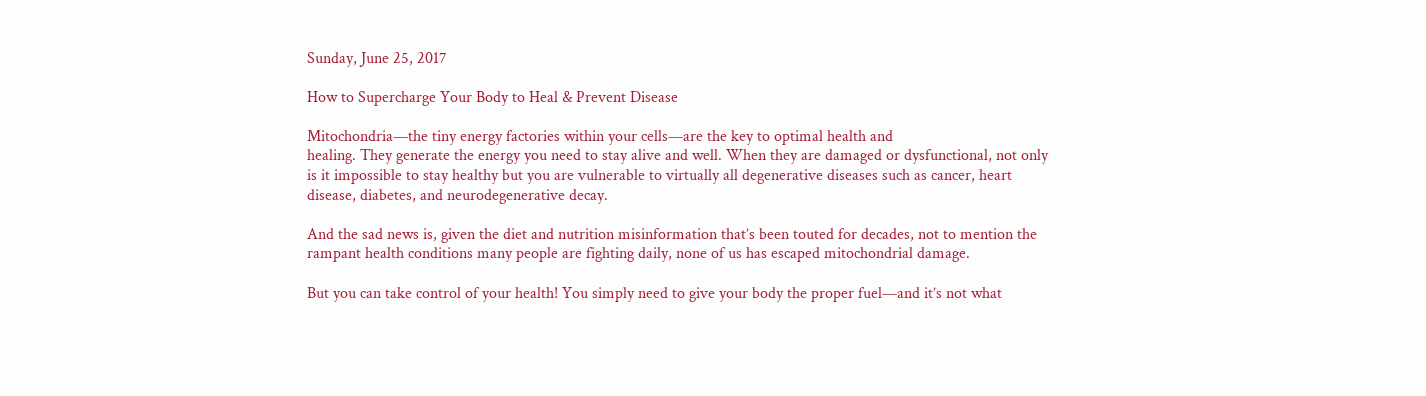Sunday, June 25, 2017

How to Supercharge Your Body to Heal & Prevent Disease

Mitochondria—the tiny energy factories within your cells—are the key to optimal health and
healing. They generate the energy you need to stay alive and well. When they are damaged or dysfunctional, not only is it impossible to stay healthy but you are vulnerable to virtually all degenerative diseases such as cancer, heart disease, diabetes, and neurodegenerative decay.

And the sad news is, given the diet and nutrition misinformation that’s been touted for decades, not to mention the rampant health conditions many people are fighting daily, none of us has escaped mitochondrial damage.

But you can take control of your health! You simply need to give your body the proper fuel—and it’s not what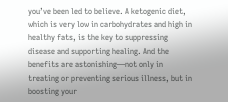you’ve been led to believe. A ketogenic diet, which is very low in carbohydrates and high in healthy fats, is the key to suppressing disease and supporting healing. And the benefits are astonishing—not only in treating or preventing serious illness, but in boosting your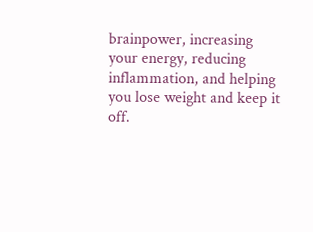brainpower, increasing your energy, reducing inflammation, and helping you lose weight and keep it off.